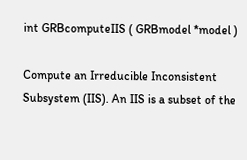int GRBcomputeIIS ( GRBmodel *model )

Compute an Irreducible Inconsistent Subsystem (IIS). An IIS is a subset of the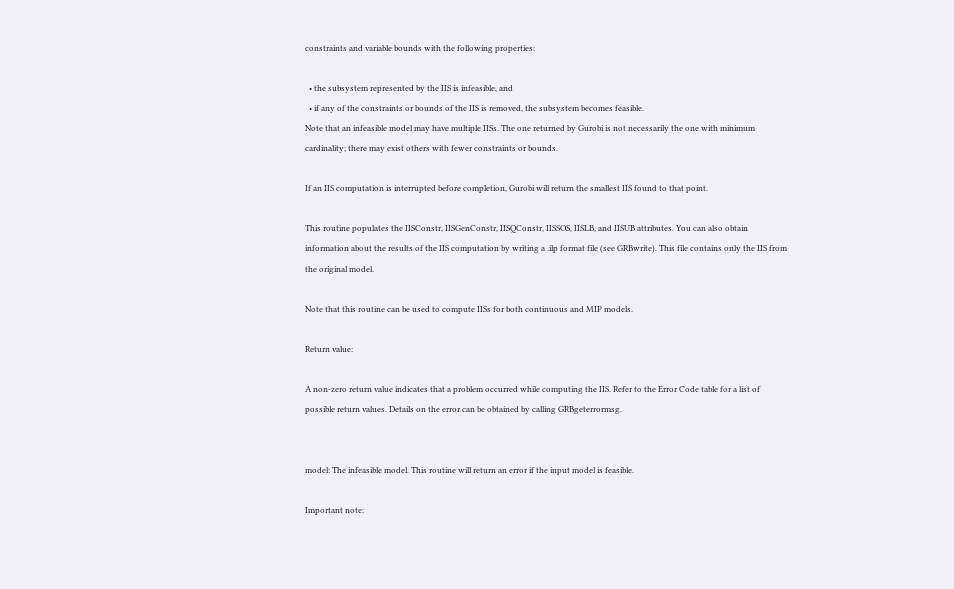constraints and variable bounds with the following properties:

  • the subsystem represented by the IIS is infeasible, and
  • if any of the constraints or bounds of the IIS is removed, the subsystem becomes feasible.
Note that an infeasible model may have multiple IISs. The one returned by Gurobi is not necessarily the one with minimum cardinality; there may exist others with fewer constraints or bounds.

If an IIS computation is interrupted before completion, Gurobi will return the smallest IIS found to that point.

This routine populates the IISConstr, IISGenConstr, IISQConstr, IISSOS, IISLB, and IISUB attributes. You can also obtain information about the results of the IIS computation by writing a .ilp format file (see GRBwrite). This file contains only the IIS from the original model.

Note that this routine can be used to compute IISs for both continuous and MIP models.

Return value:

A non-zero return value indicates that a problem occurred while computing the IIS. Refer to the Error Code table for a list of possible return values. Details on the error can be obtained by calling GRBgeterrormsg.


model: The infeasible model. This routine will return an error if the input model is feasible.

Important note: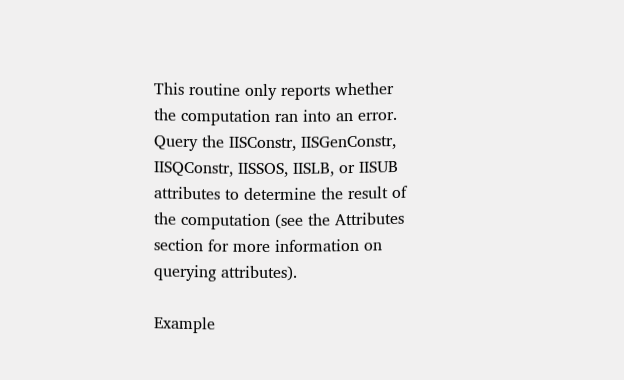This routine only reports whether the computation ran into an error. Query the IISConstr, IISGenConstr, IISQConstr, IISSOS, IISLB, or IISUB attributes to determine the result of the computation (see the Attributes section for more information on querying attributes).

Example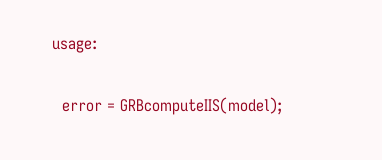usage:

  error = GRBcomputeIIS(model);